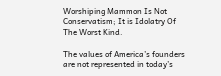Worshiping Mammon Is Not Conservatism; It is Idolatry Of The Worst Kind.

The values of America’s founders are not represented in today’s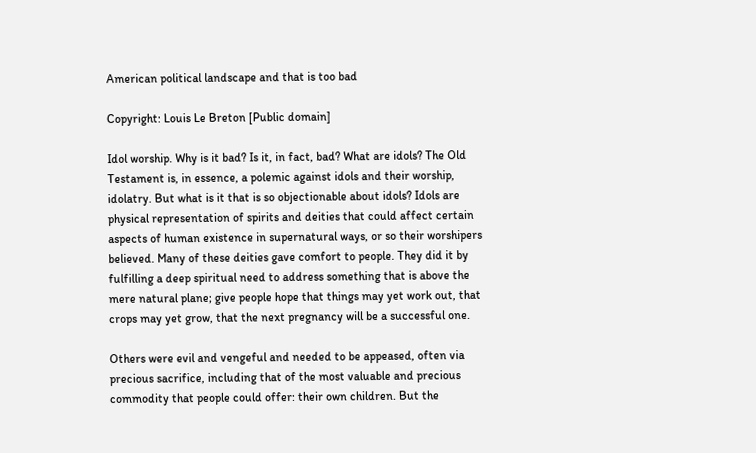American political landscape and that is too bad

Copyright: Louis Le Breton [Public domain]

Idol worship. Why is it bad? Is it, in fact, bad? What are idols? The Old Testament is, in essence, a polemic against idols and their worship, idolatry. But what is it that is so objectionable about idols? Idols are physical representation of spirits and deities that could affect certain aspects of human existence in supernatural ways, or so their worshipers believed. Many of these deities gave comfort to people. They did it by fulfilling a deep spiritual need to address something that is above the mere natural plane; give people hope that things may yet work out, that crops may yet grow, that the next pregnancy will be a successful one.

Others were evil and vengeful and needed to be appeased, often via precious sacrifice, including that of the most valuable and precious commodity that people could offer: their own children. But the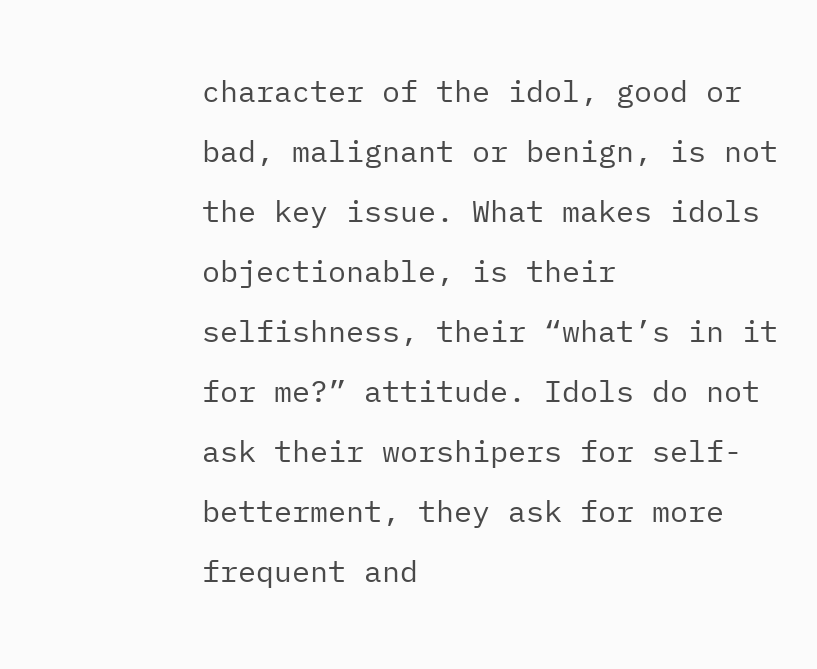character of the idol, good or bad, malignant or benign, is not the key issue. What makes idols objectionable, is their selfishness, their “what’s in it for me?” attitude. Idols do not ask their worshipers for self-betterment, they ask for more frequent and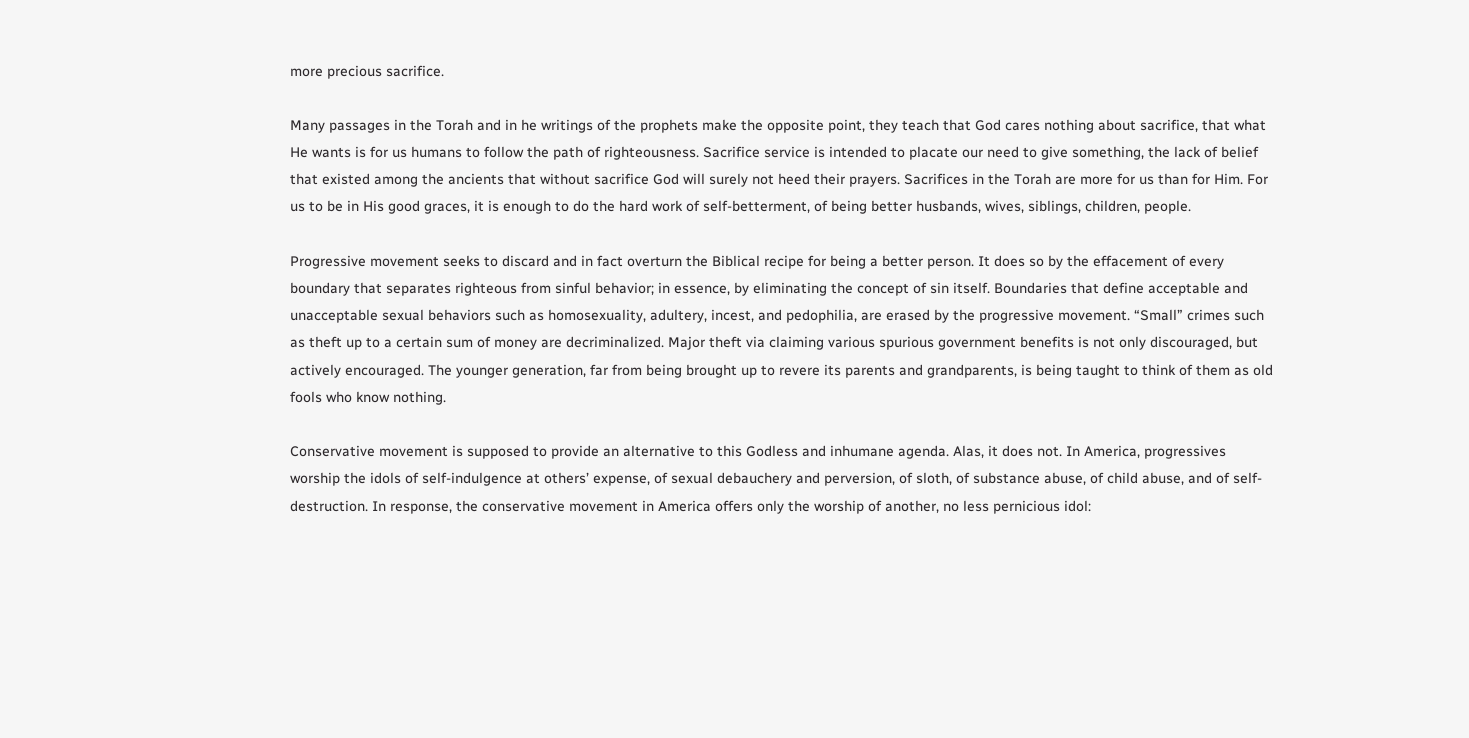more precious sacrifice.

Many passages in the Torah and in he writings of the prophets make the opposite point, they teach that God cares nothing about sacrifice, that what He wants is for us humans to follow the path of righteousness. Sacrifice service is intended to placate our need to give something, the lack of belief that existed among the ancients that without sacrifice God will surely not heed their prayers. Sacrifices in the Torah are more for us than for Him. For us to be in His good graces, it is enough to do the hard work of self-betterment, of being better husbands, wives, siblings, children, people.

Progressive movement seeks to discard and in fact overturn the Biblical recipe for being a better person. It does so by the effacement of every boundary that separates righteous from sinful behavior; in essence, by eliminating the concept of sin itself. Boundaries that define acceptable and unacceptable sexual behaviors such as homosexuality, adultery, incest, and pedophilia, are erased by the progressive movement. “Small” crimes such as theft up to a certain sum of money are decriminalized. Major theft via claiming various spurious government benefits is not only discouraged, but actively encouraged. The younger generation, far from being brought up to revere its parents and grandparents, is being taught to think of them as old fools who know nothing.

Conservative movement is supposed to provide an alternative to this Godless and inhumane agenda. Alas, it does not. In America, progressives worship the idols of self-indulgence at others’ expense, of sexual debauchery and perversion, of sloth, of substance abuse, of child abuse, and of self-destruction. In response, the conservative movement in America offers only the worship of another, no less pernicious idol: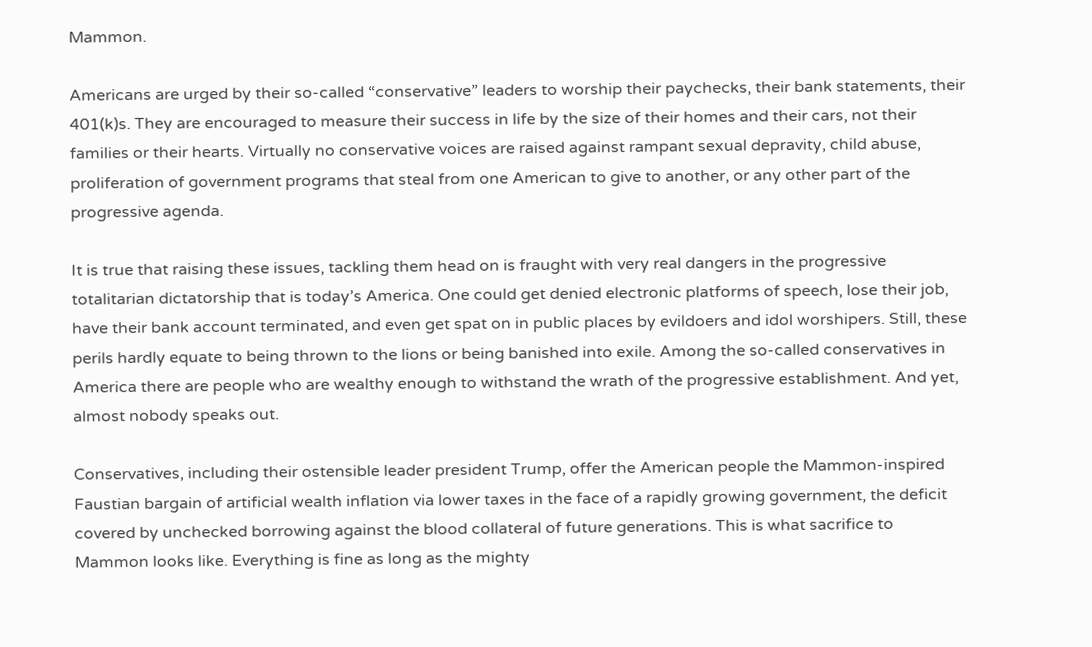Mammon.

Americans are urged by their so-called “conservative” leaders to worship their paychecks, their bank statements, their 401(k)s. They are encouraged to measure their success in life by the size of their homes and their cars, not their families or their hearts. Virtually no conservative voices are raised against rampant sexual depravity, child abuse, proliferation of government programs that steal from one American to give to another, or any other part of the progressive agenda.

It is true that raising these issues, tackling them head on is fraught with very real dangers in the progressive totalitarian dictatorship that is today’s America. One could get denied electronic platforms of speech, lose their job, have their bank account terminated, and even get spat on in public places by evildoers and idol worshipers. Still, these perils hardly equate to being thrown to the lions or being banished into exile. Among the so-called conservatives in America there are people who are wealthy enough to withstand the wrath of the progressive establishment. And yet, almost nobody speaks out.

Conservatives, including their ostensible leader president Trump, offer the American people the Mammon-inspired Faustian bargain of artificial wealth inflation via lower taxes in the face of a rapidly growing government, the deficit covered by unchecked borrowing against the blood collateral of future generations. This is what sacrifice to Mammon looks like. Everything is fine as long as the mighty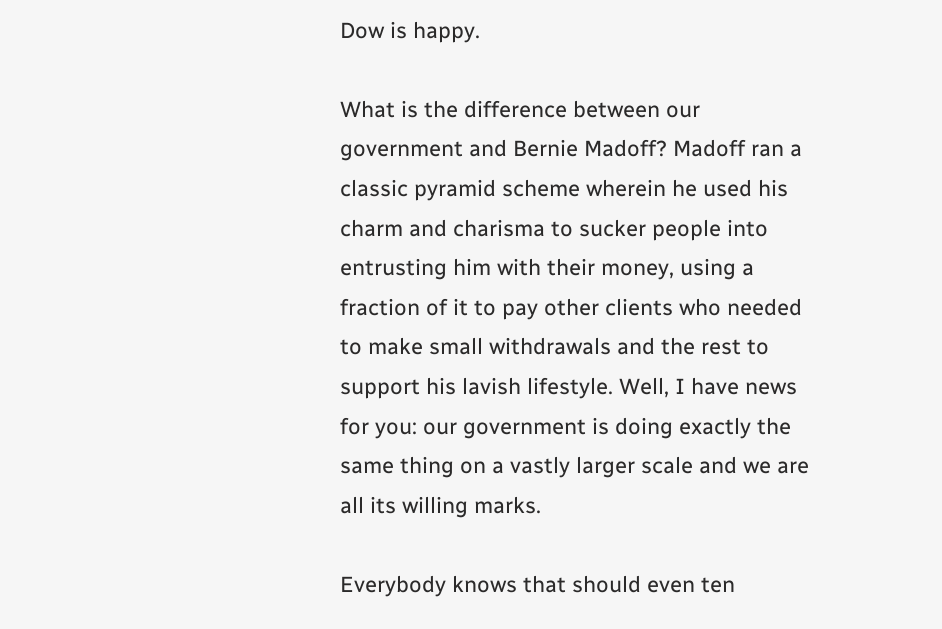Dow is happy.

What is the difference between our government and Bernie Madoff? Madoff ran a classic pyramid scheme wherein he used his charm and charisma to sucker people into entrusting him with their money, using a fraction of it to pay other clients who needed to make small withdrawals and the rest to support his lavish lifestyle. Well, I have news for you: our government is doing exactly the same thing on a vastly larger scale and we are all its willing marks.

Everybody knows that should even ten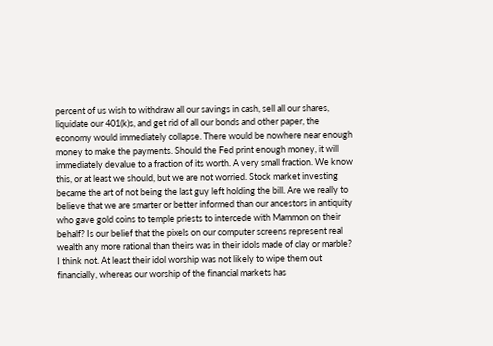percent of us wish to withdraw all our savings in cash, sell all our shares, liquidate our 401(k)s, and get rid of all our bonds and other paper, the economy would immediately collapse. There would be nowhere near enough money to make the payments. Should the Fed print enough money, it will immediately devalue to a fraction of its worth. A very small fraction. We know this, or at least we should, but we are not worried. Stock market investing became the art of not being the last guy left holding the bill. Are we really to believe that we are smarter or better informed than our ancestors in antiquity who gave gold coins to temple priests to intercede with Mammon on their behalf? Is our belief that the pixels on our computer screens represent real wealth any more rational than theirs was in their idols made of clay or marble? I think not. At least their idol worship was not likely to wipe them out financially, whereas our worship of the financial markets has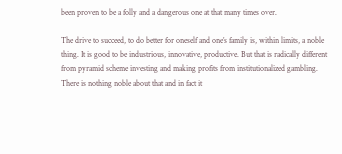been proven to be a folly and a dangerous one at that many times over.

The drive to succeed, to do better for oneself and one’s family is, within limits, a noble thing. It is good to be industrious, innovative, productive. But that is radically different from pyramid scheme investing and making profits from institutionalized gambling. There is nothing noble about that and in fact it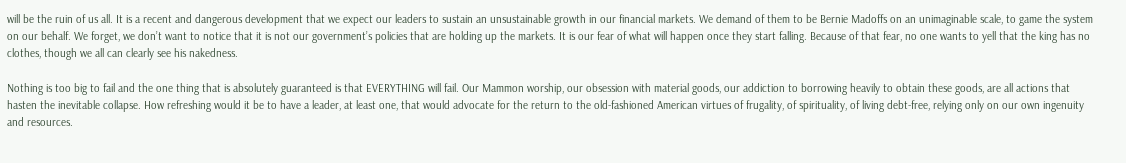will be the ruin of us all. It is a recent and dangerous development that we expect our leaders to sustain an unsustainable growth in our financial markets. We demand of them to be Bernie Madoffs on an unimaginable scale, to game the system on our behalf. We forget, we don’t want to notice that it is not our government’s policies that are holding up the markets. It is our fear of what will happen once they start falling. Because of that fear, no one wants to yell that the king has no clothes, though we all can clearly see his nakedness.

Nothing is too big to fail and the one thing that is absolutely guaranteed is that EVERYTHING will fail. Our Mammon worship, our obsession with material goods, our addiction to borrowing heavily to obtain these goods, are all actions that hasten the inevitable collapse. How refreshing would it be to have a leader, at least one, that would advocate for the return to the old-fashioned American virtues of frugality, of spirituality, of living debt-free, relying only on our own ingenuity and resources.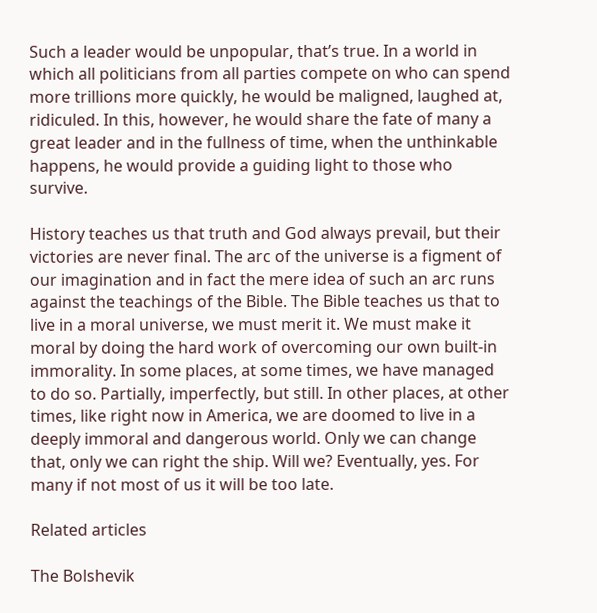Such a leader would be unpopular, that’s true. In a world in which all politicians from all parties compete on who can spend more trillions more quickly, he would be maligned, laughed at, ridiculed. In this, however, he would share the fate of many a great leader and in the fullness of time, when the unthinkable happens, he would provide a guiding light to those who survive.

History teaches us that truth and God always prevail, but their victories are never final. The arc of the universe is a figment of our imagination and in fact the mere idea of such an arc runs against the teachings of the Bible. The Bible teaches us that to live in a moral universe, we must merit it. We must make it moral by doing the hard work of overcoming our own built-in immorality. In some places, at some times, we have managed to do so. Partially, imperfectly, but still. In other places, at other times, like right now in America, we are doomed to live in a deeply immoral and dangerous world. Only we can change that, only we can right the ship. Will we? Eventually, yes. For many if not most of us it will be too late.

Related articles

The Bolshevik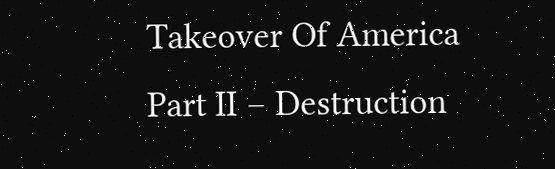Takeover Of America Part II – Destruction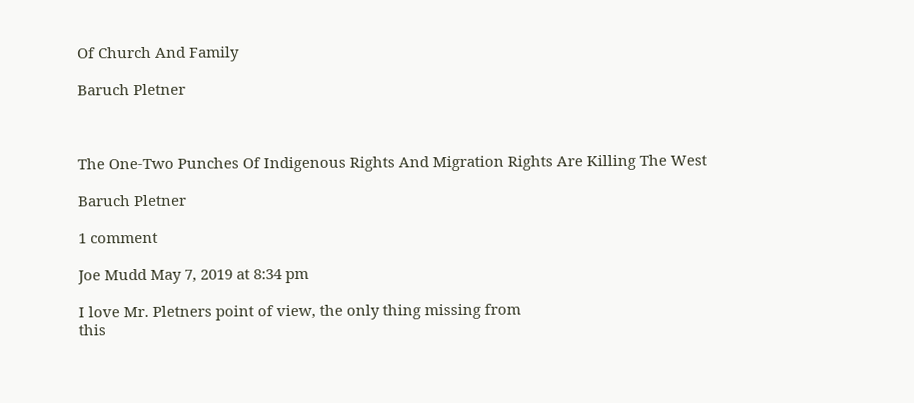Of Church And Family

Baruch Pletner



The One-Two Punches Of Indigenous Rights And Migration Rights Are Killing The West

Baruch Pletner

1 comment

Joe Mudd May 7, 2019 at 8:34 pm

I love Mr. Pletners point of view, the only thing missing from
this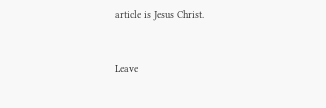article is Jesus Christ.


Leave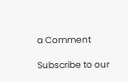a Comment

Subscribe to our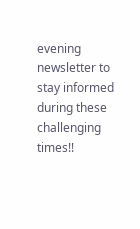evening newsletter to stay informed during these challenging times!!